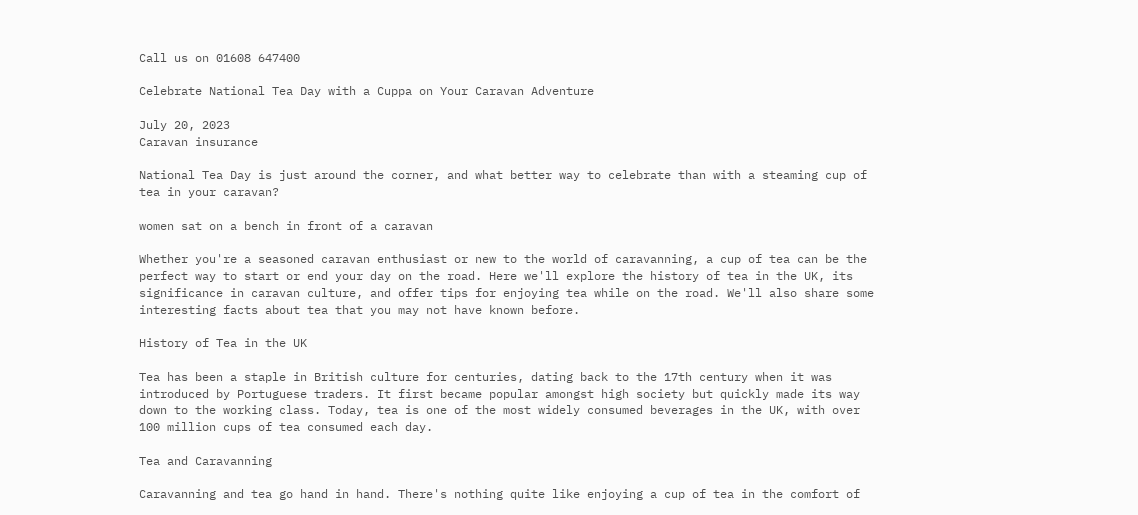Call us on 01608 647400

Celebrate National Tea Day with a Cuppa on Your Caravan Adventure

July 20, 2023
Caravan insurance

National Tea Day is just around the corner, and what better way to celebrate than with a steaming cup of tea in your caravan?

women sat on a bench in front of a caravan

Whether you're a seasoned caravan enthusiast or new to the world of caravanning, a cup of tea can be the perfect way to start or end your day on the road. Here we'll explore the history of tea in the UK, its significance in caravan culture, and offer tips for enjoying tea while on the road. We'll also share some interesting facts about tea that you may not have known before.

History of Tea in the UK

Tea has been a staple in British culture for centuries, dating back to the 17th century when it was introduced by Portuguese traders. It first became popular amongst high society but quickly made its way down to the working class. Today, tea is one of the most widely consumed beverages in the UK, with over 100 million cups of tea consumed each day.

Tea and Caravanning

Caravanning and tea go hand in hand. There's nothing quite like enjoying a cup of tea in the comfort of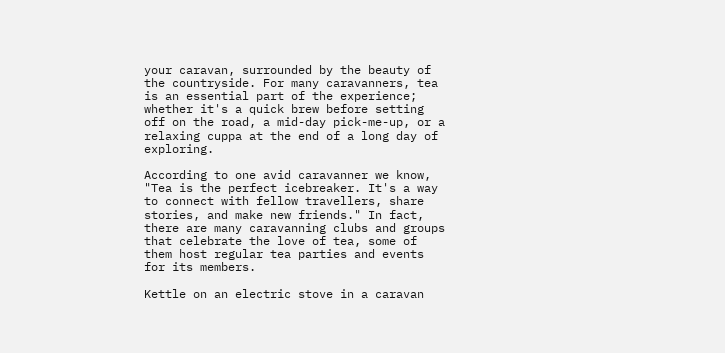your caravan, surrounded by the beauty of the countryside. For many caravanners, tea is an essential part of the experience; whether it's a quick brew before setting off on the road, a mid-day pick-me-up, or a relaxing cuppa at the end of a long day of exploring.

According to one avid caravanner we know, "Tea is the perfect icebreaker. It's a way to connect with fellow travellers, share stories, and make new friends." In fact, there are many caravanning clubs and groups that celebrate the love of tea, some of them host regular tea parties and events for its members.

Kettle on an electric stove in a caravan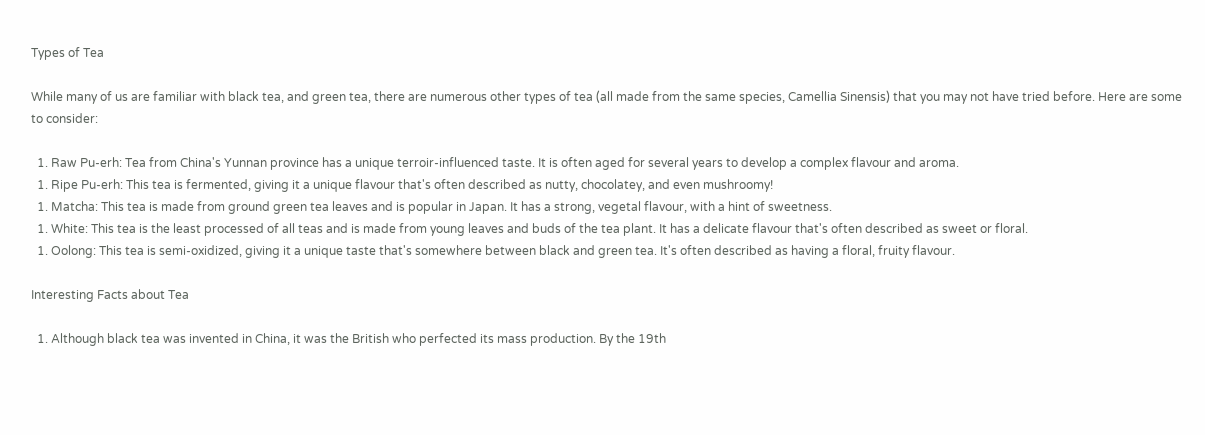Types of Tea

While many of us are familiar with black tea, and green tea, there are numerous other types of tea (all made from the same species, Camellia Sinensis) that you may not have tried before. Here are some to consider:

  1. Raw Pu-erh: Tea from China's Yunnan province has a unique terroir-influenced taste. It is often aged for several years to develop a complex flavour and aroma.
  1. Ripe Pu-erh: This tea is fermented, giving it a unique flavour that's often described as nutty, chocolatey, and even mushroomy!
  1. Matcha: This tea is made from ground green tea leaves and is popular in Japan. It has a strong, vegetal flavour, with a hint of sweetness.
  1. White: This tea is the least processed of all teas and is made from young leaves and buds of the tea plant. It has a delicate flavour that's often described as sweet or floral.
  1. Oolong: This tea is semi-oxidized, giving it a unique taste that's somewhere between black and green tea. It's often described as having a floral, fruity flavour.

Interesting Facts about Tea

  1. Although black tea was invented in China, it was the British who perfected its mass production. By the 19th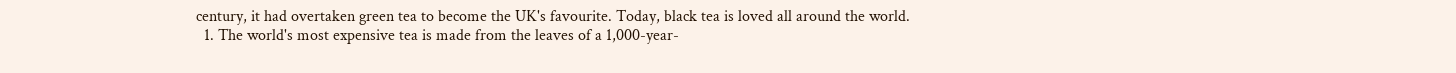century, it had overtaken green tea to become the UK's favourite. Today, black tea is loved all around the world.
  1. The world's most expensive tea is made from the leaves of a 1,000-year-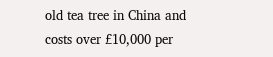old tea tree in China and costs over £10,000 per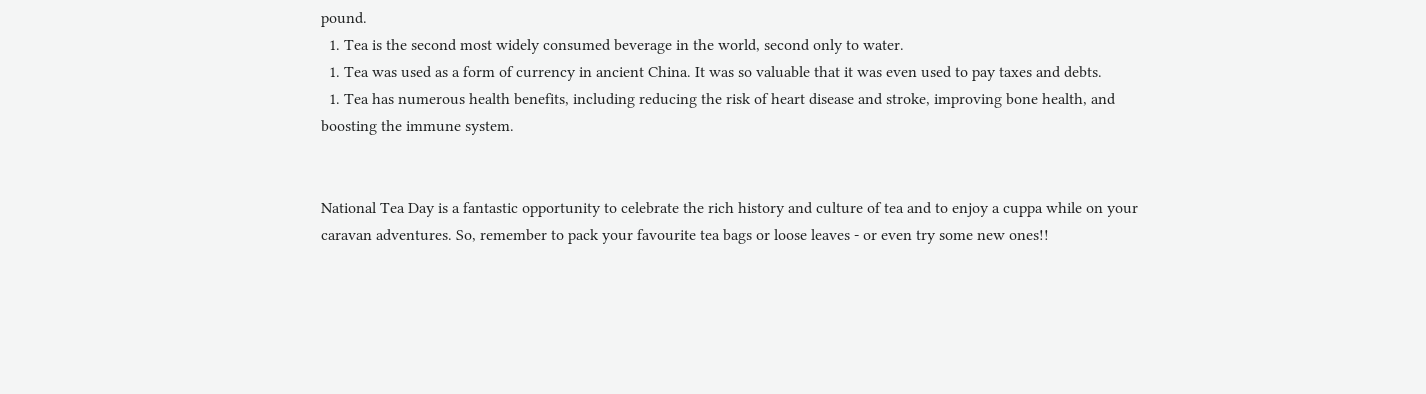pound.
  1. Tea is the second most widely consumed beverage in the world, second only to water.
  1. Tea was used as a form of currency in ancient China. It was so valuable that it was even used to pay taxes and debts.
  1. Tea has numerous health benefits, including reducing the risk of heart disease and stroke, improving bone health, and boosting the immune system.


National Tea Day is a fantastic opportunity to celebrate the rich history and culture of tea and to enjoy a cuppa while on your caravan adventures. So, remember to pack your favourite tea bags or loose leaves - or even try some new ones!!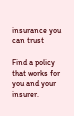insurance you can trust

Find a policy that works for you and your insurer.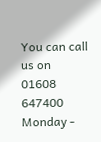You can call us on
01608 647400
Monday -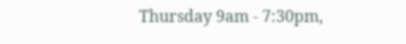Thursday 9am - 7:30pm,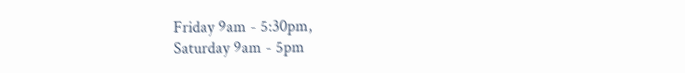Friday 9am - 5:30pm,
Saturday 9am - 5pm